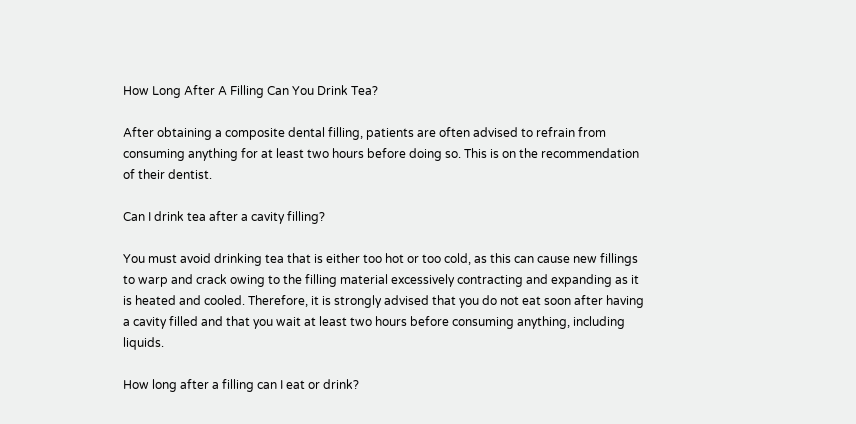How Long After A Filling Can You Drink Tea?

After obtaining a composite dental filling, patients are often advised to refrain from consuming anything for at least two hours before doing so. This is on the recommendation of their dentist.

Can I drink tea after a cavity filling?

You must avoid drinking tea that is either too hot or too cold, as this can cause new fillings to warp and crack owing to the filling material excessively contracting and expanding as it is heated and cooled. Therefore, it is strongly advised that you do not eat soon after having a cavity filled and that you wait at least two hours before consuming anything, including liquids.

How long after a filling can I eat or drink?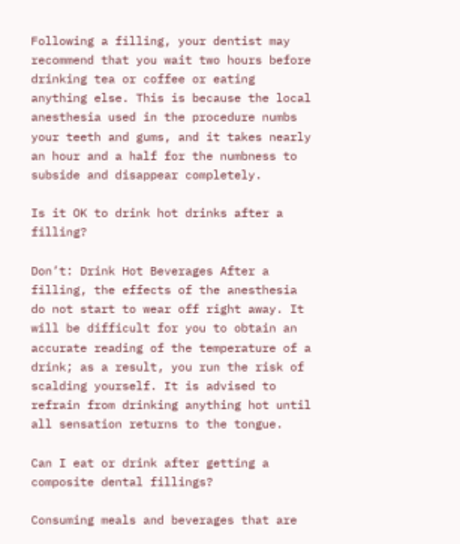Following a filling, your dentist may recommend that you wait two hours before drinking tea or coffee or eating anything else. This is because the local anesthesia used in the procedure numbs your teeth and gums, and it takes nearly an hour and a half for the numbness to subside and disappear completely.

Is it OK to drink hot drinks after a filling?

Don’t: Drink Hot Beverages After a filling, the effects of the anesthesia do not start to wear off right away. It will be difficult for you to obtain an accurate reading of the temperature of a drink; as a result, you run the risk of scalding yourself. It is advised to refrain from drinking anything hot until all sensation returns to the tongue.

Can I eat or drink after getting a composite dental fillings?

Consuming meals and beverages that are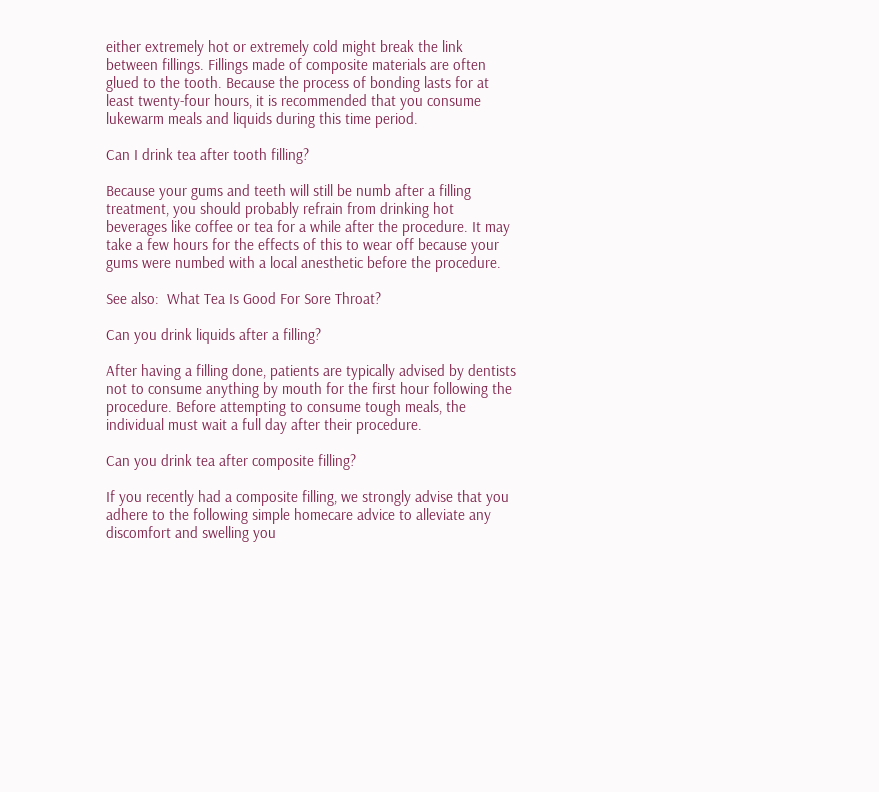either extremely hot or extremely cold might break the link between fillings. Fillings made of composite materials are often glued to the tooth. Because the process of bonding lasts for at least twenty-four hours, it is recommended that you consume lukewarm meals and liquids during this time period.

Can I drink tea after tooth filling?

Because your gums and teeth will still be numb after a filling treatment, you should probably refrain from drinking hot beverages like coffee or tea for a while after the procedure. It may take a few hours for the effects of this to wear off because your gums were numbed with a local anesthetic before the procedure.

See also:  What Tea Is Good For Sore Throat?

Can you drink liquids after a filling?

After having a filling done, patients are typically advised by dentists not to consume anything by mouth for the first hour following the procedure. Before attempting to consume tough meals, the individual must wait a full day after their procedure.

Can you drink tea after composite filling?

If you recently had a composite filling, we strongly advise that you adhere to the following simple homecare advice to alleviate any discomfort and swelling you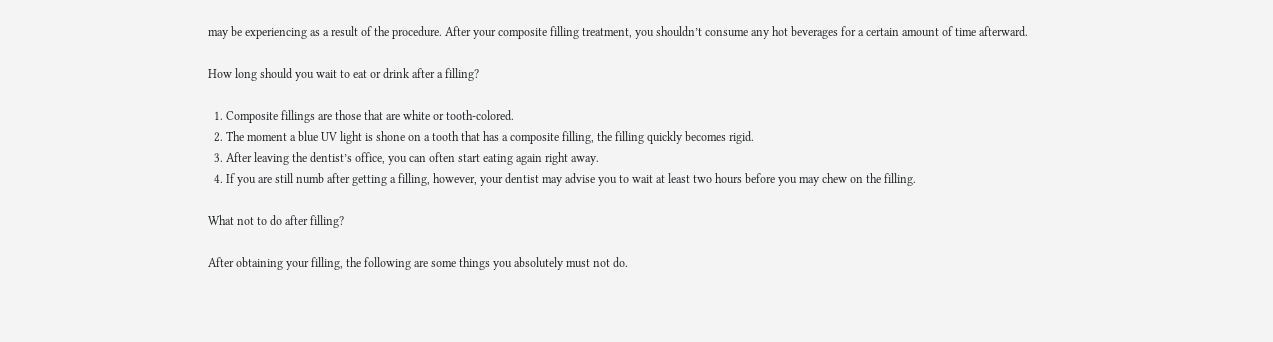may be experiencing as a result of the procedure. After your composite filling treatment, you shouldn’t consume any hot beverages for a certain amount of time afterward.

How long should you wait to eat or drink after a filling?

  1. Composite fillings are those that are white or tooth-colored.
  2. The moment a blue UV light is shone on a tooth that has a composite filling, the filling quickly becomes rigid.
  3. After leaving the dentist’s office, you can often start eating again right away.
  4. If you are still numb after getting a filling, however, your dentist may advise you to wait at least two hours before you may chew on the filling.

What not to do after filling?

After obtaining your filling, the following are some things you absolutely must not do.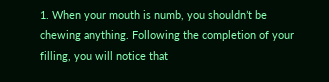1. When your mouth is numb, you shouldn’t be chewing anything. Following the completion of your filling, you will notice that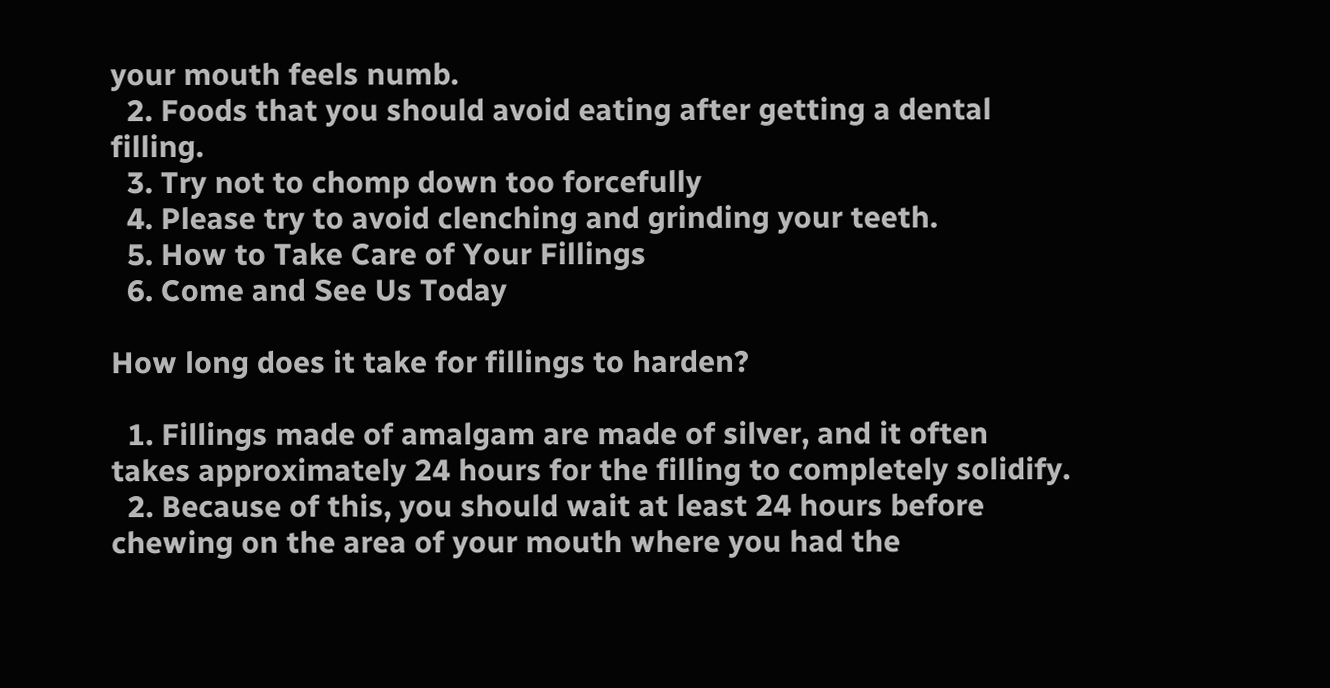your mouth feels numb.
  2. Foods that you should avoid eating after getting a dental filling.
  3. Try not to chomp down too forcefully
  4. Please try to avoid clenching and grinding your teeth.
  5. How to Take Care of Your Fillings
  6. Come and See Us Today

How long does it take for fillings to harden?

  1. Fillings made of amalgam are made of silver, and it often takes approximately 24 hours for the filling to completely solidify.
  2. Because of this, you should wait at least 24 hours before chewing on the area of your mouth where you had the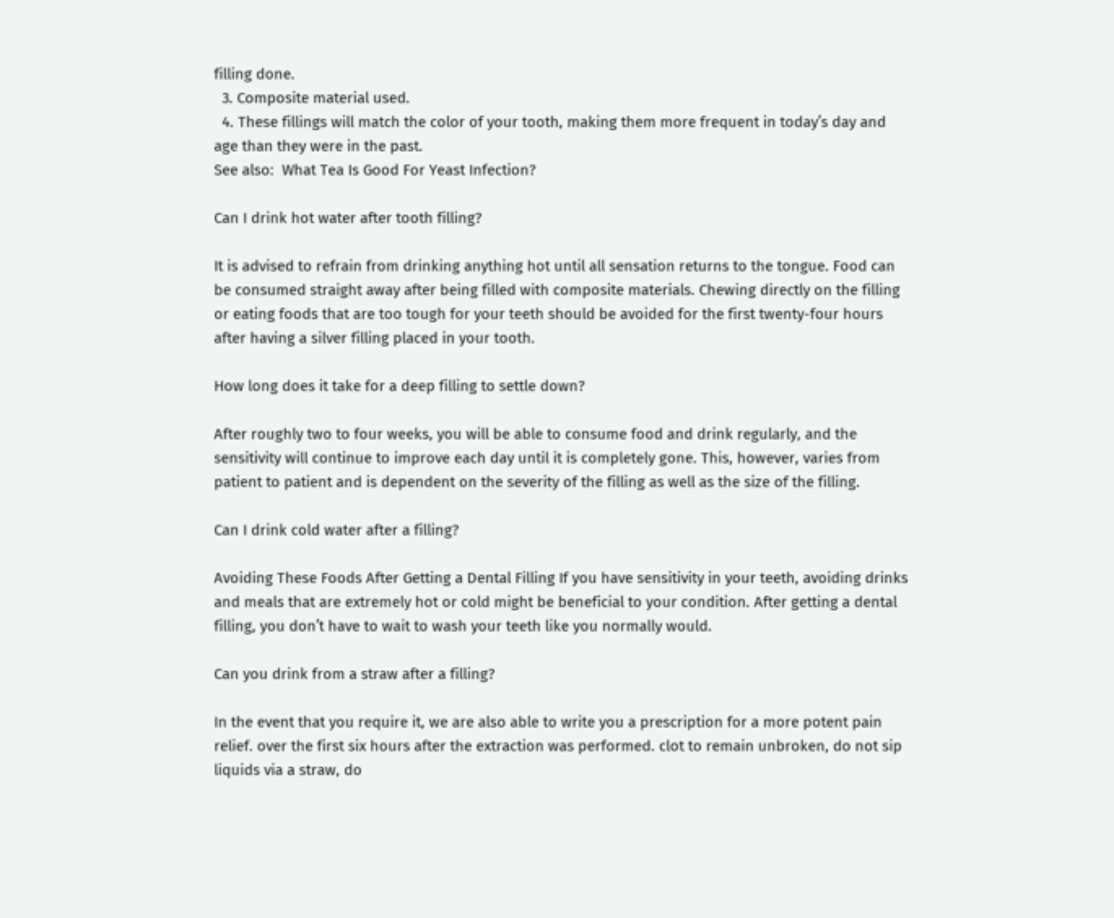filling done.
  3. Composite material used.
  4. These fillings will match the color of your tooth, making them more frequent in today’s day and age than they were in the past.
See also:  What Tea Is Good For Yeast Infection?

Can I drink hot water after tooth filling?

It is advised to refrain from drinking anything hot until all sensation returns to the tongue. Food can be consumed straight away after being filled with composite materials. Chewing directly on the filling or eating foods that are too tough for your teeth should be avoided for the first twenty-four hours after having a silver filling placed in your tooth.

How long does it take for a deep filling to settle down?

After roughly two to four weeks, you will be able to consume food and drink regularly, and the sensitivity will continue to improve each day until it is completely gone. This, however, varies from patient to patient and is dependent on the severity of the filling as well as the size of the filling.

Can I drink cold water after a filling?

Avoiding These Foods After Getting a Dental Filling If you have sensitivity in your teeth, avoiding drinks and meals that are extremely hot or cold might be beneficial to your condition. After getting a dental filling, you don’t have to wait to wash your teeth like you normally would.

Can you drink from a straw after a filling?

In the event that you require it, we are also able to write you a prescription for a more potent pain relief. over the first six hours after the extraction was performed. clot to remain unbroken, do not sip liquids via a straw, do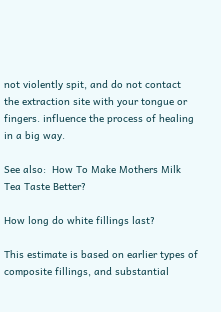not violently spit, and do not contact the extraction site with your tongue or fingers. influence the process of healing in a big way.

See also:  How To Make Mothers Milk Tea Taste Better?

How long do white fillings last?

This estimate is based on earlier types of composite fillings, and substantial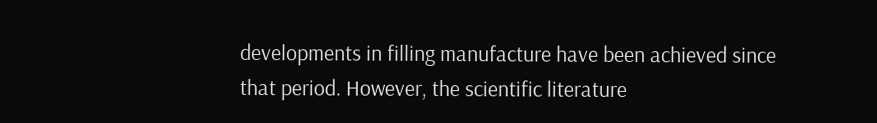developments in filling manufacture have been achieved since that period. However, the scientific literature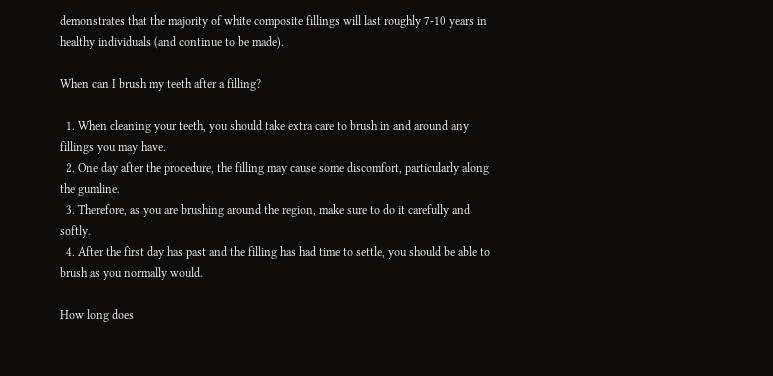demonstrates that the majority of white composite fillings will last roughly 7-10 years in healthy individuals (and continue to be made).

When can I brush my teeth after a filling?

  1. When cleaning your teeth, you should take extra care to brush in and around any fillings you may have.
  2. One day after the procedure, the filling may cause some discomfort, particularly along the gumline.
  3. Therefore, as you are brushing around the region, make sure to do it carefully and softly.
  4. After the first day has past and the filling has had time to settle, you should be able to brush as you normally would.

How long does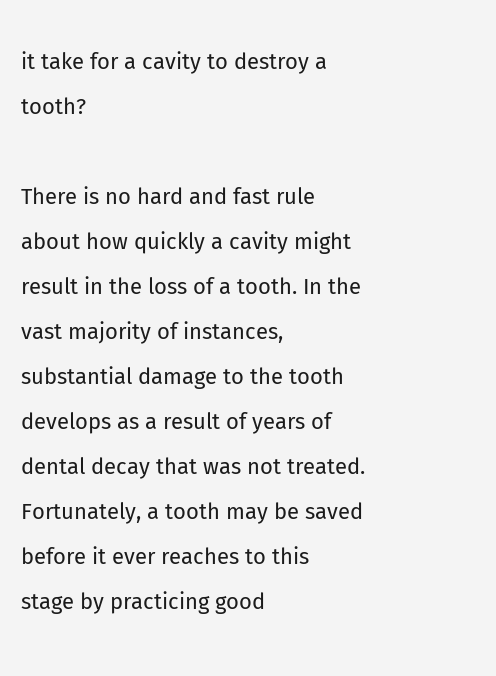it take for a cavity to destroy a tooth?

There is no hard and fast rule about how quickly a cavity might result in the loss of a tooth. In the vast majority of instances, substantial damage to the tooth develops as a result of years of dental decay that was not treated. Fortunately, a tooth may be saved before it ever reaches to this stage by practicing good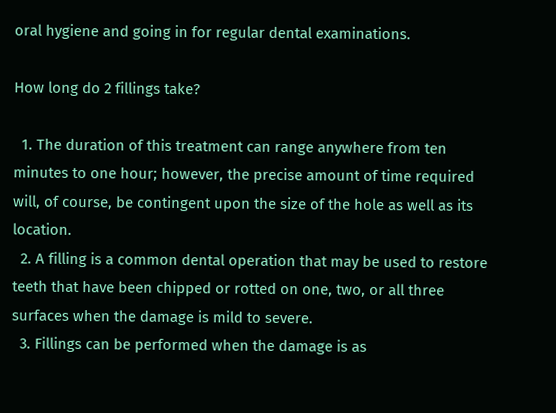oral hygiene and going in for regular dental examinations.

How long do 2 fillings take?

  1. The duration of this treatment can range anywhere from ten minutes to one hour; however, the precise amount of time required will, of course, be contingent upon the size of the hole as well as its location.
  2. A filling is a common dental operation that may be used to restore teeth that have been chipped or rotted on one, two, or all three surfaces when the damage is mild to severe.
  3. Fillings can be performed when the damage is as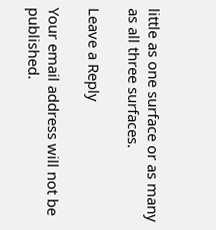little as one surface or as many as all three surfaces.

Leave a Reply

Your email address will not be published.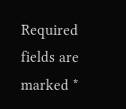Required fields are marked *